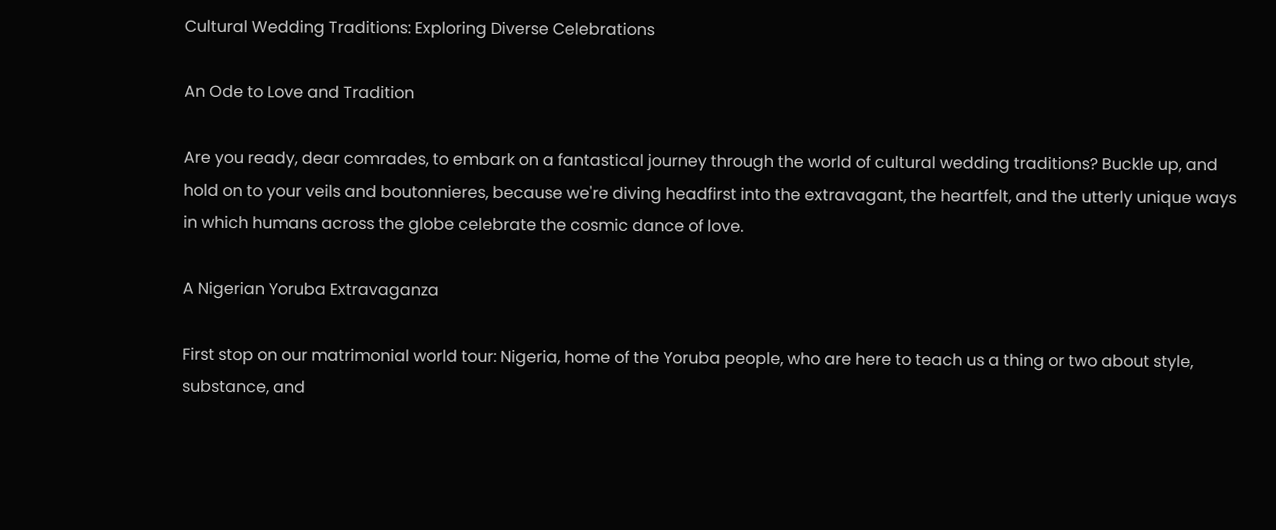Cultural Wedding Traditions: Exploring Diverse Celebrations

An Ode to Love and Tradition

Are you ready, dear comrades, to embark on a fantastical journey through the world of cultural wedding traditions? Buckle up, and hold on to your veils and boutonnieres, because we're diving headfirst into the extravagant, the heartfelt, and the utterly unique ways in which humans across the globe celebrate the cosmic dance of love.

A Nigerian Yoruba Extravaganza

First stop on our matrimonial world tour: Nigeria, home of the Yoruba people, who are here to teach us a thing or two about style, substance, and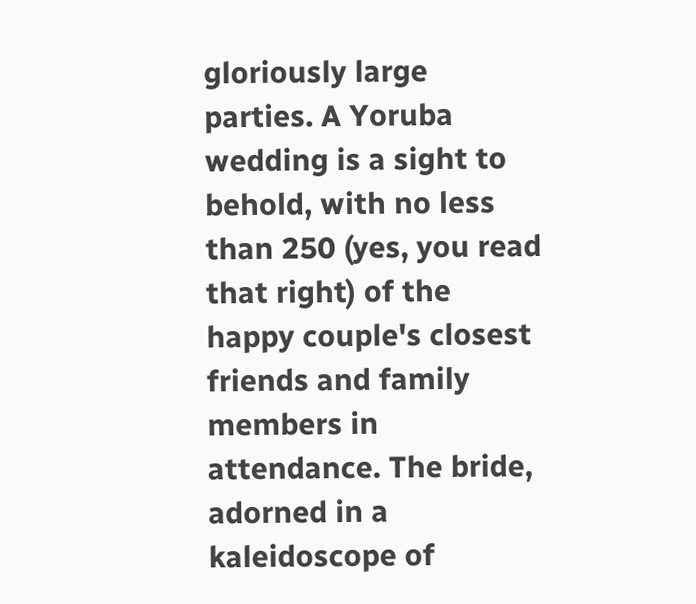gloriously large parties. A Yoruba wedding is a sight to behold, with no less than 250 (yes, you read that right) of the happy couple's closest friends and family members in attendance. The bride, adorned in a kaleidoscope of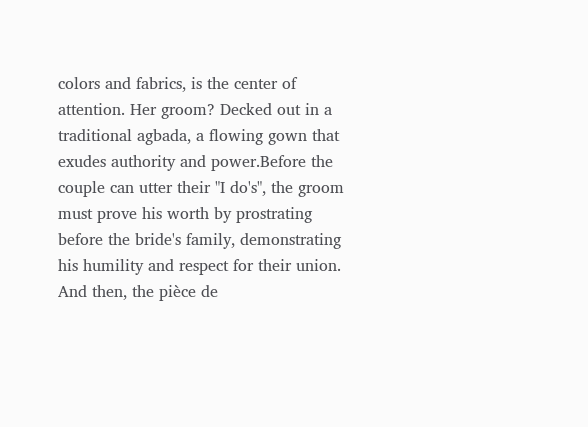colors and fabrics, is the center of attention. Her groom? Decked out in a traditional agbada, a flowing gown that exudes authority and power.Before the couple can utter their "I do's", the groom must prove his worth by prostrating before the bride's family, demonstrating his humility and respect for their union. And then, the pièce de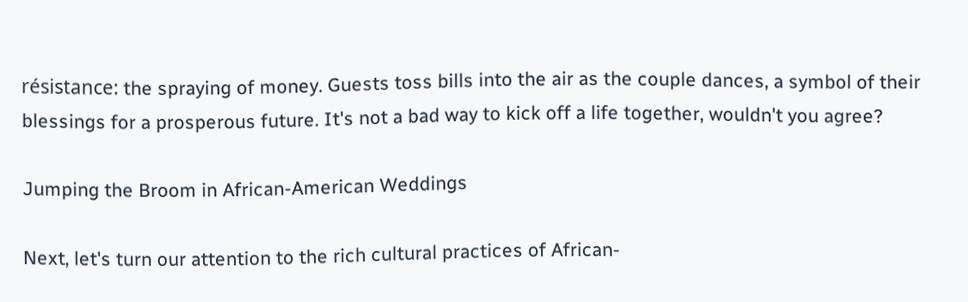résistance: the spraying of money. Guests toss bills into the air as the couple dances, a symbol of their blessings for a prosperous future. It's not a bad way to kick off a life together, wouldn't you agree?

Jumping the Broom in African-American Weddings

Next, let's turn our attention to the rich cultural practices of African-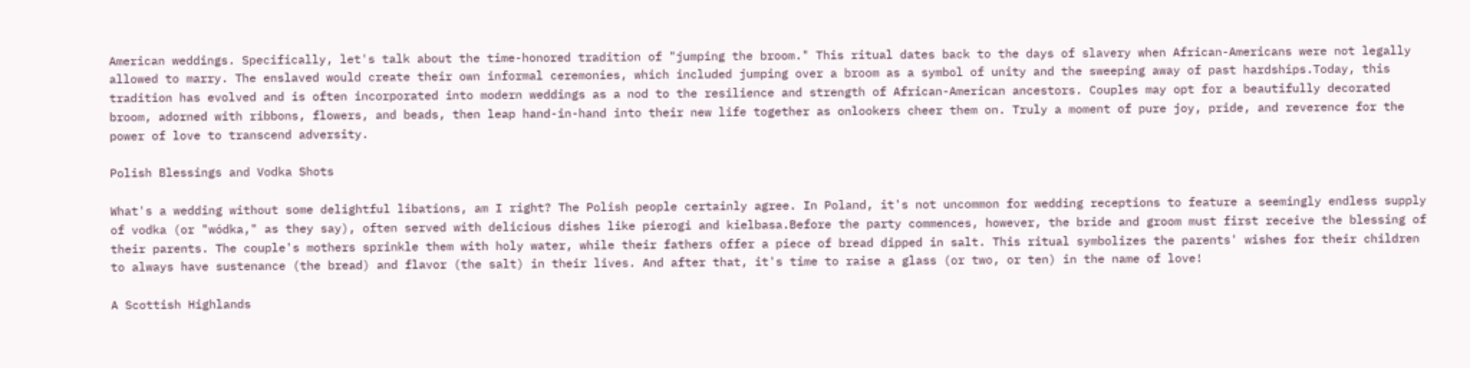American weddings. Specifically, let's talk about the time-honored tradition of "jumping the broom." This ritual dates back to the days of slavery when African-Americans were not legally allowed to marry. The enslaved would create their own informal ceremonies, which included jumping over a broom as a symbol of unity and the sweeping away of past hardships.Today, this tradition has evolved and is often incorporated into modern weddings as a nod to the resilience and strength of African-American ancestors. Couples may opt for a beautifully decorated broom, adorned with ribbons, flowers, and beads, then leap hand-in-hand into their new life together as onlookers cheer them on. Truly a moment of pure joy, pride, and reverence for the power of love to transcend adversity.

Polish Blessings and Vodka Shots

What's a wedding without some delightful libations, am I right? The Polish people certainly agree. In Poland, it's not uncommon for wedding receptions to feature a seemingly endless supply of vodka (or "wódka," as they say), often served with delicious dishes like pierogi and kielbasa.Before the party commences, however, the bride and groom must first receive the blessing of their parents. The couple's mothers sprinkle them with holy water, while their fathers offer a piece of bread dipped in salt. This ritual symbolizes the parents' wishes for their children to always have sustenance (the bread) and flavor (the salt) in their lives. And after that, it's time to raise a glass (or two, or ten) in the name of love!

A Scottish Highlands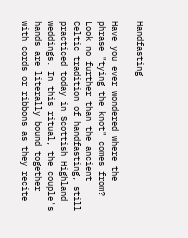Handfasting

Have you ever wondered where the phrase "tying the knot" comes from? Look no further than the ancient Celtic tradition of handfasting, still practiced today in Scottish Highland weddings. In this ritual, the couple's hands are literally bound together with cords or ribbons as they recite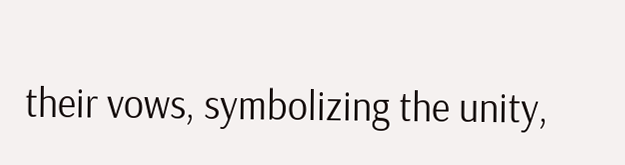their vows, symbolizing the unity,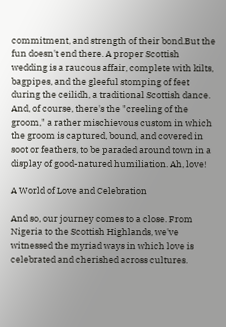commitment, and strength of their bond.But the fun doesn't end there. A proper Scottish wedding is a raucous affair, complete with kilts, bagpipes, and the gleeful stomping of feet during the ceilidh, a traditional Scottish dance. And, of course, there's the "creeling of the groom," a rather mischievous custom in which the groom is captured, bound, and covered in soot or feathers, to be paraded around town in a display of good-natured humiliation. Ah, love!

A World of Love and Celebration

And so, our journey comes to a close. From Nigeria to the Scottish Highlands, we've witnessed the myriad ways in which love is celebrated and cherished across cultures.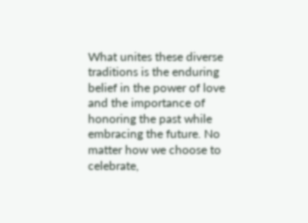What unites these diverse traditions is the enduring belief in the power of love and the importance of honoring the past while embracing the future. No matter how we choose to celebrate,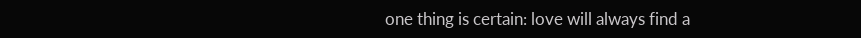one thing is certain: love will always find a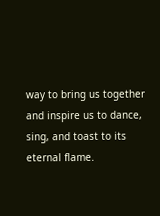way to bring us together and inspire us to dance, sing, and toast to its eternal flame.